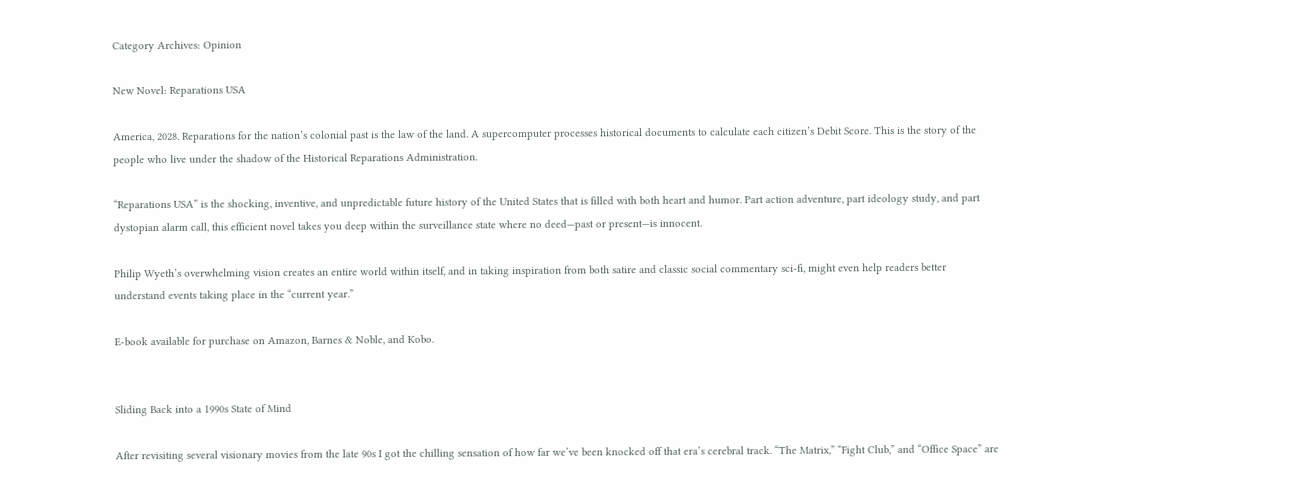Category Archives: Opinion

New Novel: Reparations USA

America, 2028. Reparations for the nation’s colonial past is the law of the land. A supercomputer processes historical documents to calculate each citizen’s Debit Score. This is the story of the people who live under the shadow of the Historical Reparations Administration.

“Reparations USA” is the shocking, inventive, and unpredictable future history of the United States that is filled with both heart and humor. Part action adventure, part ideology study, and part dystopian alarm call, this efficient novel takes you deep within the surveillance state where no deed—past or present—is innocent.

Philip Wyeth’s overwhelming vision creates an entire world within itself, and in taking inspiration from both satire and classic social commentary sci-fi, might even help readers better understand events taking place in the “current year.”

E-book available for purchase on Amazon, Barnes & Noble, and Kobo.


Sliding Back into a 1990s State of Mind

After revisiting several visionary movies from the late 90s I got the chilling sensation of how far we’ve been knocked off that era’s cerebral track. “The Matrix,” “Fight Club,” and “Office Space” are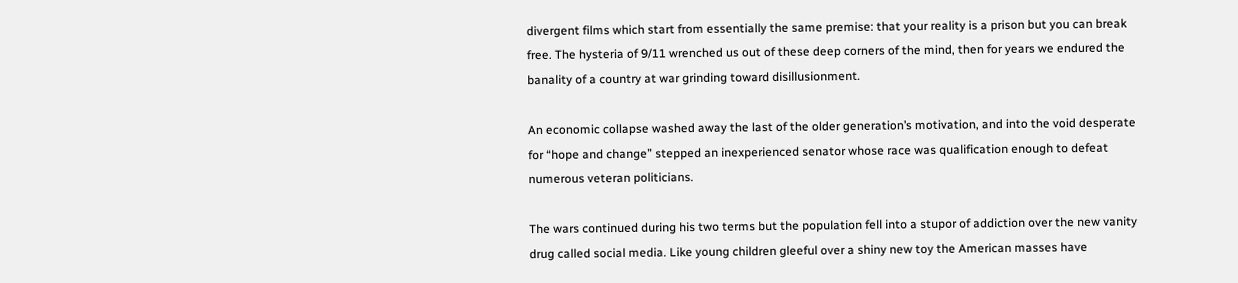divergent films which start from essentially the same premise: that your reality is a prison but you can break free. The hysteria of 9/11 wrenched us out of these deep corners of the mind, then for years we endured the banality of a country at war grinding toward disillusionment.

An economic collapse washed away the last of the older generation’s motivation, and into the void desperate for “hope and change” stepped an inexperienced senator whose race was qualification enough to defeat numerous veteran politicians.

The wars continued during his two terms but the population fell into a stupor of addiction over the new vanity drug called social media. Like young children gleeful over a shiny new toy the American masses have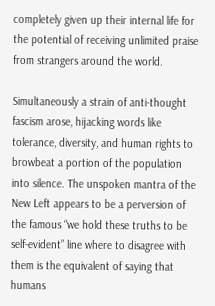completely given up their internal life for the potential of receiving unlimited praise from strangers around the world.

Simultaneously a strain of anti-thought fascism arose, hijacking words like tolerance, diversity, and human rights to browbeat a portion of the population into silence. The unspoken mantra of the New Left appears to be a perversion of the famous “we hold these truths to be self-evident” line where to disagree with them is the equivalent of saying that humans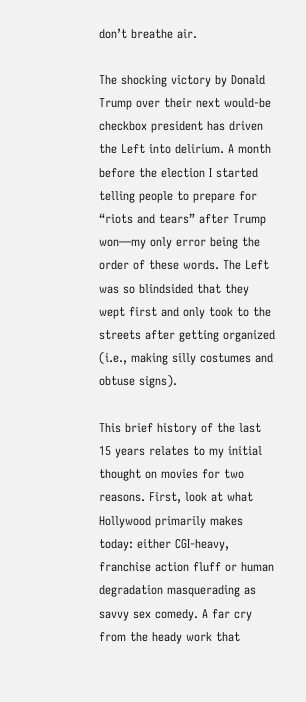don’t breathe air.

The shocking victory by Donald Trump over their next would-be checkbox president has driven the Left into delirium. A month before the election I started telling people to prepare for “riots and tears” after Trump won—my only error being the order of these words. The Left was so blindsided that they wept first and only took to the streets after getting organized (i.e., making silly costumes and obtuse signs).

This brief history of the last 15 years relates to my initial thought on movies for two reasons. First, look at what Hollywood primarily makes today: either CGI-heavy, franchise action fluff or human degradation masquerading as savvy sex comedy. A far cry from the heady work that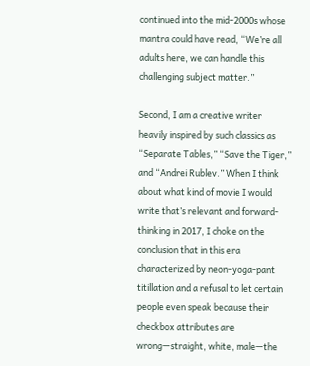continued into the mid-2000s whose mantra could have read, “We’re all adults here, we can handle this challenging subject matter.”

Second, I am a creative writer heavily inspired by such classics as “Separate Tables,” “Save the Tiger,” and “Andrei Rublev.” When I think about what kind of movie I would write that’s relevant and forward-thinking in 2017, I choke on the conclusion that in this era characterized by neon-yoga-pant titillation and a refusal to let certain people even speak because their checkbox attributes are wrong—straight, white, male—the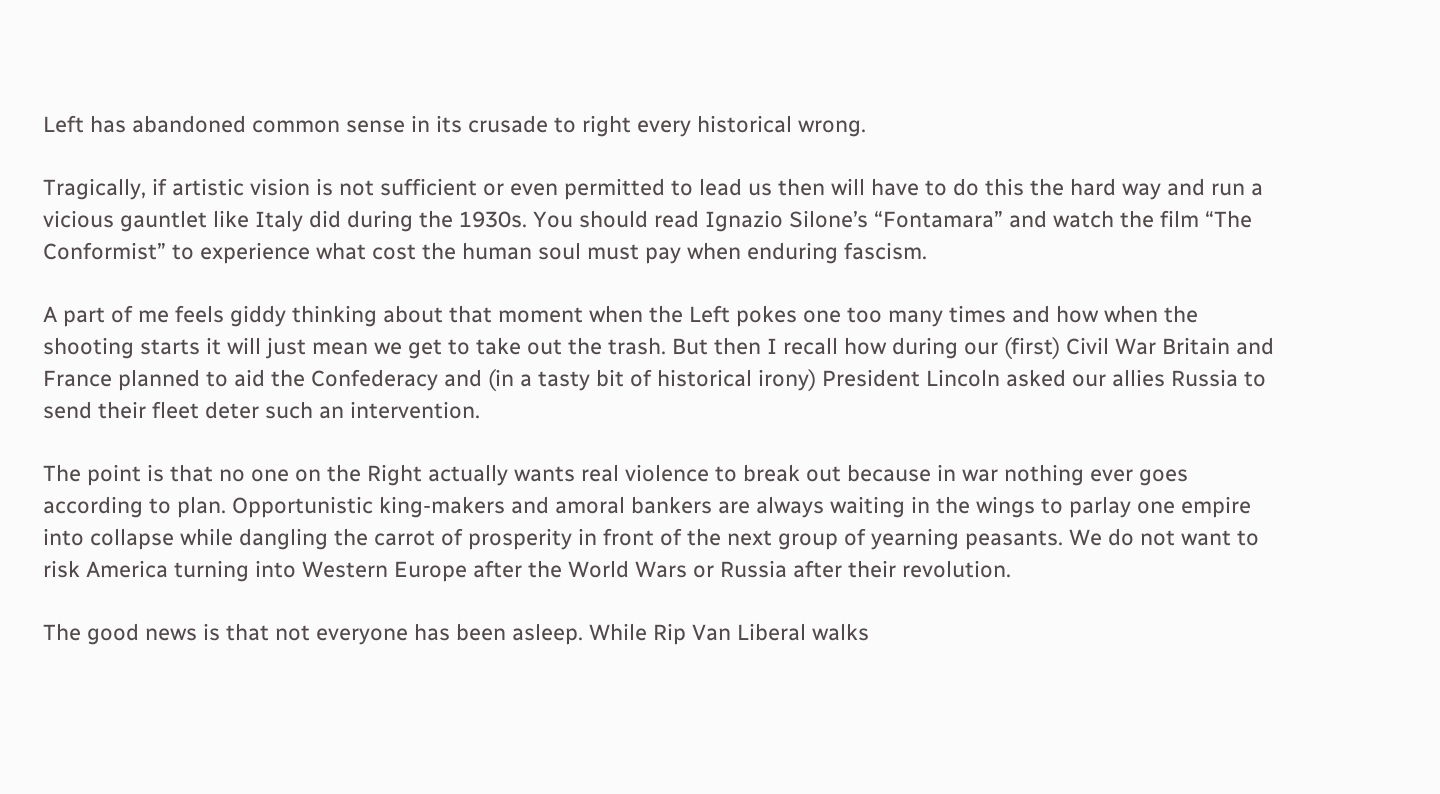Left has abandoned common sense in its crusade to right every historical wrong.

Tragically, if artistic vision is not sufficient or even permitted to lead us then will have to do this the hard way and run a vicious gauntlet like Italy did during the 1930s. You should read Ignazio Silone’s “Fontamara” and watch the film “The Conformist” to experience what cost the human soul must pay when enduring fascism.

A part of me feels giddy thinking about that moment when the Left pokes one too many times and how when the shooting starts it will just mean we get to take out the trash. But then I recall how during our (first) Civil War Britain and France planned to aid the Confederacy and (in a tasty bit of historical irony) President Lincoln asked our allies Russia to send their fleet deter such an intervention.

The point is that no one on the Right actually wants real violence to break out because in war nothing ever goes according to plan. Opportunistic king-makers and amoral bankers are always waiting in the wings to parlay one empire into collapse while dangling the carrot of prosperity in front of the next group of yearning peasants. We do not want to risk America turning into Western Europe after the World Wars or Russia after their revolution.

The good news is that not everyone has been asleep. While Rip Van Liberal walks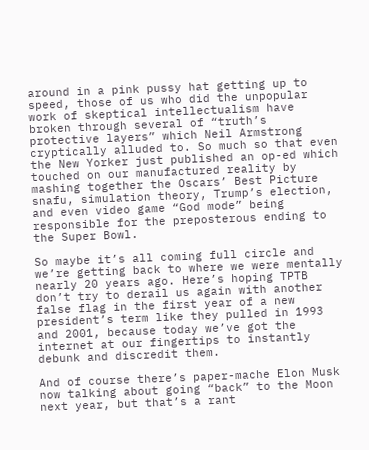around in a pink pussy hat getting up to speed, those of us who did the unpopular work of skeptical intellectualism have broken through several of “truth’s protective layers” which Neil Armstrong cryptically alluded to. So much so that even the New Yorker just published an op-ed which touched on our manufactured reality by mashing together the Oscars’ Best Picture snafu, simulation theory, Trump’s election, and even video game “God mode” being responsible for the preposterous ending to the Super Bowl.

So maybe it’s all coming full circle and we’re getting back to where we were mentally nearly 20 years ago. Here’s hoping TPTB don’t try to derail us again with another false flag in the first year of a new president’s term like they pulled in 1993 and 2001, because today we’ve got the internet at our fingertips to instantly debunk and discredit them.

And of course there’s paper-mache Elon Musk now talking about going “back” to the Moon next year, but that’s a rant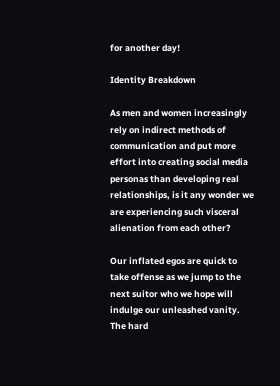for another day!

Identity Breakdown

As men and women increasingly rely on indirect methods of communication and put more effort into creating social media personas than developing real relationships, is it any wonder we are experiencing such visceral alienation from each other?

Our inflated egos are quick to take offense as we jump to the next suitor who we hope will indulge our unleashed vanity. The hard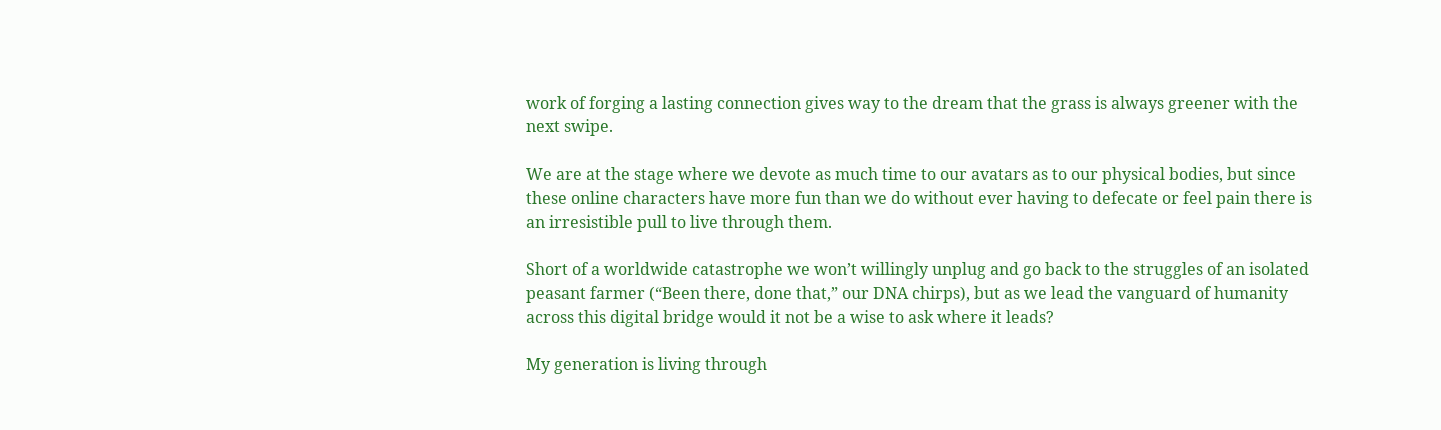work of forging a lasting connection gives way to the dream that the grass is always greener with the next swipe.

We are at the stage where we devote as much time to our avatars as to our physical bodies, but since these online characters have more fun than we do without ever having to defecate or feel pain there is an irresistible pull to live through them.

Short of a worldwide catastrophe we won’t willingly unplug and go back to the struggles of an isolated peasant farmer (“Been there, done that,” our DNA chirps), but as we lead the vanguard of humanity across this digital bridge would it not be a wise to ask where it leads?

My generation is living through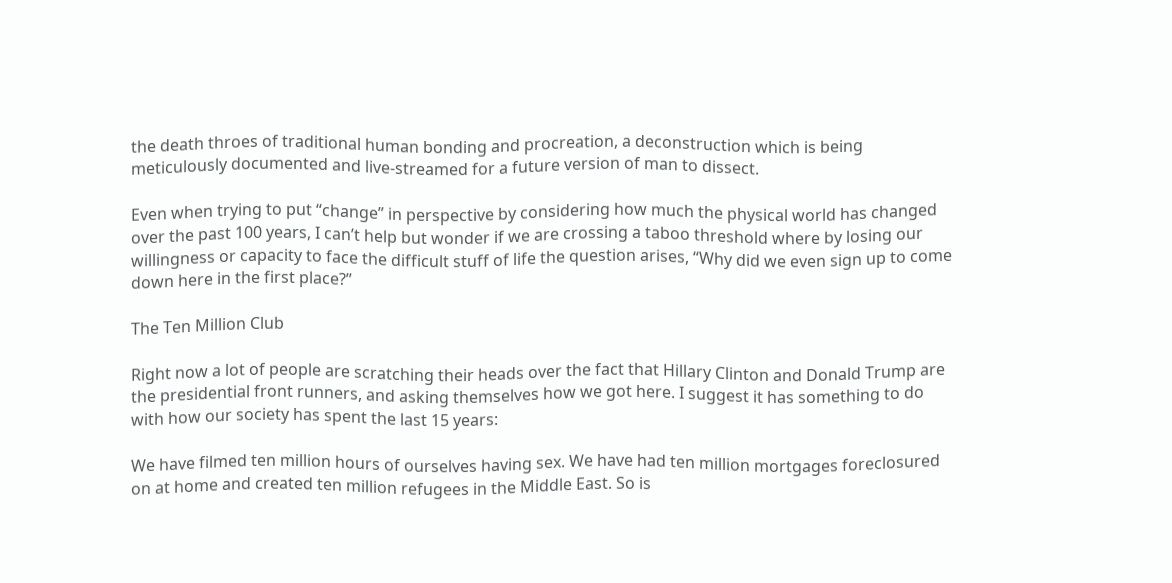the death throes of traditional human bonding and procreation, a deconstruction which is being meticulously documented and live-streamed for a future version of man to dissect.

Even when trying to put “change” in perspective by considering how much the physical world has changed over the past 100 years, I can’t help but wonder if we are crossing a taboo threshold where by losing our willingness or capacity to face the difficult stuff of life the question arises, “Why did we even sign up to come down here in the first place?”

The Ten Million Club

Right now a lot of people are scratching their heads over the fact that Hillary Clinton and Donald Trump are the presidential front runners, and asking themselves how we got here. I suggest it has something to do with how our society has spent the last 15 years:

We have filmed ten million hours of ourselves having sex. We have had ten million mortgages foreclosured on at home and created ten million refugees in the Middle East. So is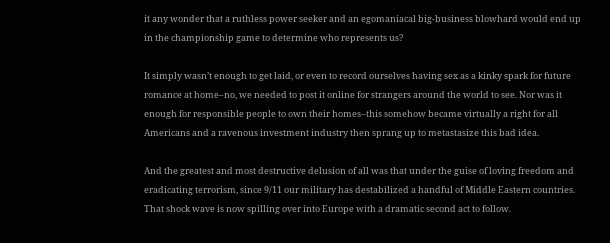it any wonder that a ruthless power seeker and an egomaniacal big-business blowhard would end up in the championship game to determine who represents us?

It simply wasn’t enough to get laid, or even to record ourselves having sex as a kinky spark for future romance at home–no, we needed to post it online for strangers around the world to see. Nor was it enough for responsible people to own their homes–this somehow became virtually a right for all Americans and a ravenous investment industry then sprang up to metastasize this bad idea.

And the greatest and most destructive delusion of all was that under the guise of loving freedom and eradicating terrorism, since 9/11 our military has destabilized a handful of Middle Eastern countries. That shock wave is now spilling over into Europe with a dramatic second act to follow.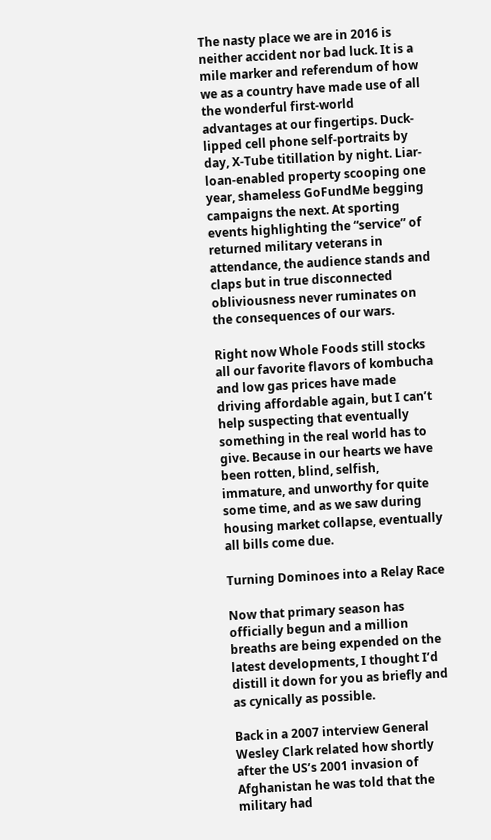The nasty place we are in 2016 is neither accident nor bad luck. It is a mile marker and referendum of how we as a country have made use of all the wonderful first-world advantages at our fingertips. Duck-lipped cell phone self-portraits by day, X-Tube titillation by night. Liar-loan-enabled property scooping one year, shameless GoFundMe begging campaigns the next. At sporting events highlighting the “service” of returned military veterans in attendance, the audience stands and claps but in true disconnected obliviousness never ruminates on the consequences of our wars.

Right now Whole Foods still stocks all our favorite flavors of kombucha and low gas prices have made driving affordable again, but I can’t help suspecting that eventually something in the real world has to give. Because in our hearts we have been rotten, blind, selfish, immature, and unworthy for quite some time, and as we saw during housing market collapse, eventually all bills come due.

Turning Dominoes into a Relay Race

Now that primary season has officially begun and a million breaths are being expended on the latest developments, I thought I’d distill it down for you as briefly and as cynically as possible.

Back in a 2007 interview General Wesley Clark related how shortly after the US’s 2001 invasion of Afghanistan he was told that the military had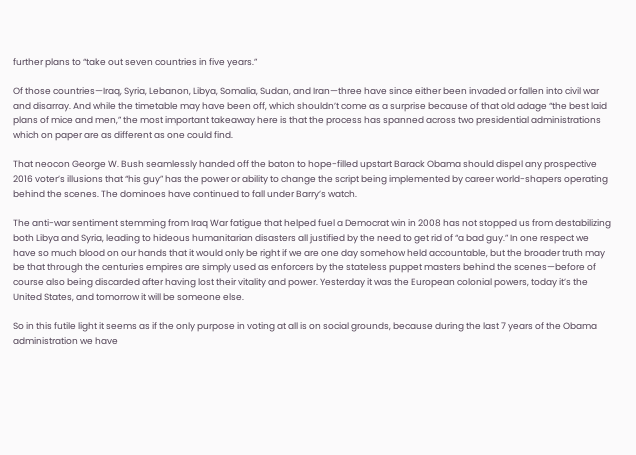further plans to “take out seven countries in five years.”

Of those countries—Iraq, Syria, Lebanon, Libya, Somalia, Sudan, and Iran—three have since either been invaded or fallen into civil war and disarray. And while the timetable may have been off, which shouldn’t come as a surprise because of that old adage “the best laid plans of mice and men,” the most important takeaway here is that the process has spanned across two presidential administrations which on paper are as different as one could find.

That neocon George W. Bush seamlessly handed off the baton to hope-filled upstart Barack Obama should dispel any prospective 2016 voter’s illusions that “his guy” has the power or ability to change the script being implemented by career world-shapers operating behind the scenes. The dominoes have continued to fall under Barry’s watch.

The anti-war sentiment stemming from Iraq War fatigue that helped fuel a Democrat win in 2008 has not stopped us from destabilizing both Libya and Syria, leading to hideous humanitarian disasters all justified by the need to get rid of “a bad guy.” In one respect we have so much blood on our hands that it would only be right if we are one day somehow held accountable, but the broader truth may be that through the centuries empires are simply used as enforcers by the stateless puppet masters behind the scenes—before of course also being discarded after having lost their vitality and power. Yesterday it was the European colonial powers, today it’s the United States, and tomorrow it will be someone else.

So in this futile light it seems as if the only purpose in voting at all is on social grounds, because during the last 7 years of the Obama administration we have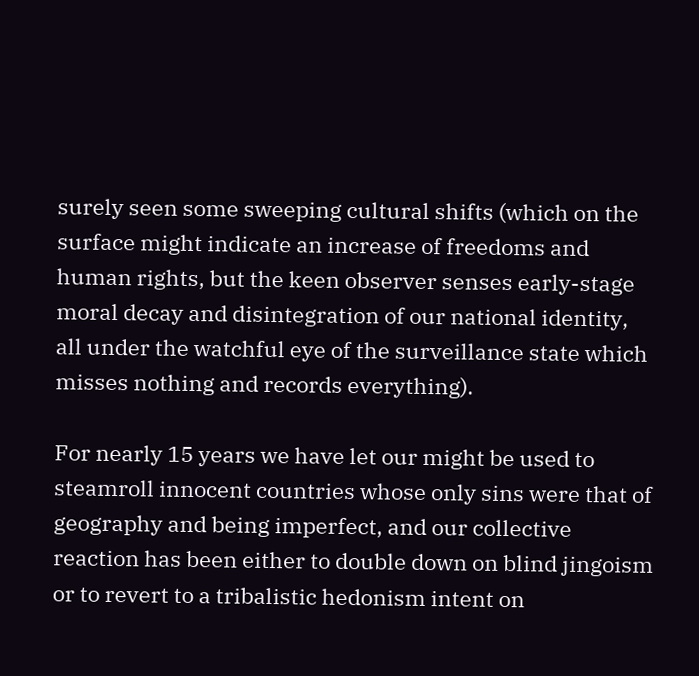surely seen some sweeping cultural shifts (which on the surface might indicate an increase of freedoms and human rights, but the keen observer senses early-stage moral decay and disintegration of our national identity, all under the watchful eye of the surveillance state which misses nothing and records everything).

For nearly 15 years we have let our might be used to steamroll innocent countries whose only sins were that of geography and being imperfect, and our collective reaction has been either to double down on blind jingoism or to revert to a tribalistic hedonism intent on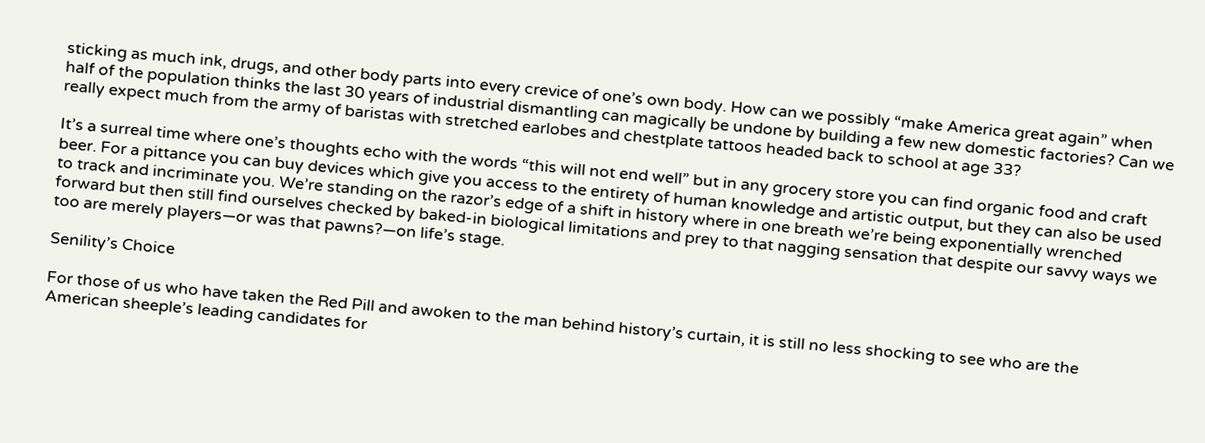sticking as much ink, drugs, and other body parts into every crevice of one’s own body. How can we possibly “make America great again” when half of the population thinks the last 30 years of industrial dismantling can magically be undone by building a few new domestic factories? Can we really expect much from the army of baristas with stretched earlobes and chestplate tattoos headed back to school at age 33?

It’s a surreal time where one’s thoughts echo with the words “this will not end well” but in any grocery store you can find organic food and craft beer. For a pittance you can buy devices which give you access to the entirety of human knowledge and artistic output, but they can also be used to track and incriminate you. We’re standing on the razor’s edge of a shift in history where in one breath we’re being exponentially wrenched forward but then still find ourselves checked by baked-in biological limitations and prey to that nagging sensation that despite our savvy ways we too are merely players—or was that pawns?—on life’s stage.

Senility’s Choice

For those of us who have taken the Red Pill and awoken to the man behind history’s curtain, it is still no less shocking to see who are the American sheeple’s leading candidates for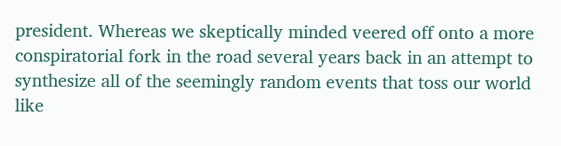president. Whereas we skeptically minded veered off onto a more conspiratorial fork in the road several years back in an attempt to synthesize all of the seemingly random events that toss our world like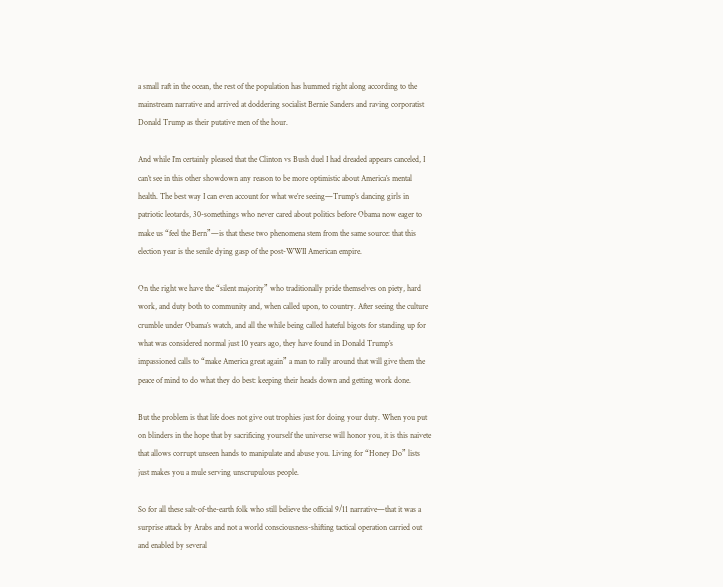a small raft in the ocean, the rest of the population has hummed right along according to the mainstream narrative and arrived at doddering socialist Bernie Sanders and raving corporatist Donald Trump as their putative men of the hour.

And while I’m certainly pleased that the Clinton vs Bush duel I had dreaded appears canceled, I can’t see in this other showdown any reason to be more optimistic about America’s mental health. The best way I can even account for what we’re seeing—Trump’s dancing girls in patriotic leotards, 30-somethings who never cared about politics before Obama now eager to make us “feel the Bern”—is that these two phenomena stem from the same source: that this election year is the senile dying gasp of the post-WWII American empire.

On the right we have the “silent majority” who traditionally pride themselves on piety, hard work, and duty both to community and, when called upon, to country. After seeing the culture crumble under Obama’s watch, and all the while being called hateful bigots for standing up for what was considered normal just 10 years ago, they have found in Donald Trump’s impassioned calls to “make America great again” a man to rally around that will give them the peace of mind to do what they do best: keeping their heads down and getting work done.

But the problem is that life does not give out trophies just for doing your duty. When you put on blinders in the hope that by sacrificing yourself the universe will honor you, it is this naivete that allows corrupt unseen hands to manipulate and abuse you. Living for “Honey Do” lists just makes you a mule serving unscrupulous people.

So for all these salt-of-the-earth folk who still believe the official 9/11 narrative—that it was a surprise attack by Arabs and not a world consciousness-shifting tactical operation carried out and enabled by several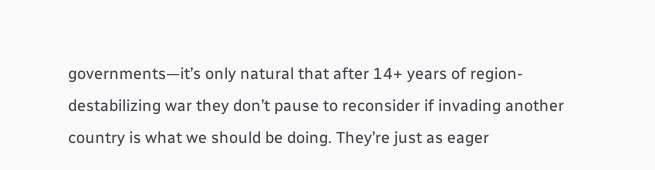governments—it’s only natural that after 14+ years of region-destabilizing war they don’t pause to reconsider if invading another country is what we should be doing. They’re just as eager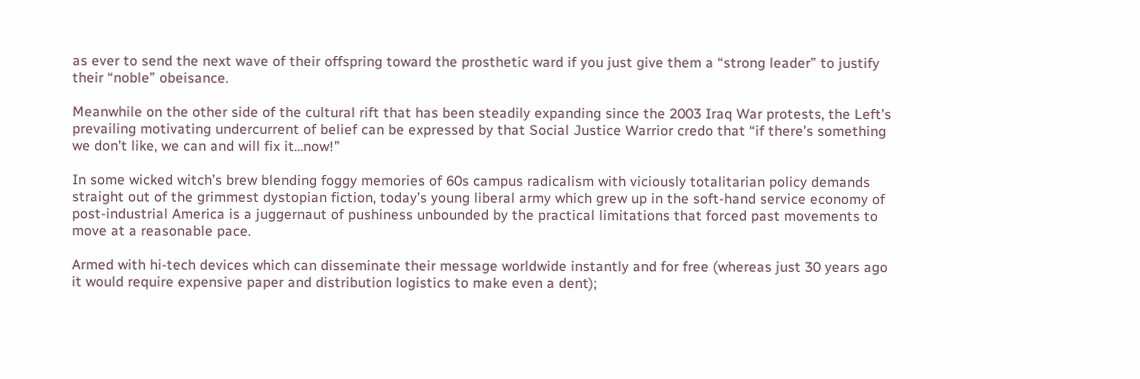as ever to send the next wave of their offspring toward the prosthetic ward if you just give them a “strong leader” to justify their “noble” obeisance.

Meanwhile on the other side of the cultural rift that has been steadily expanding since the 2003 Iraq War protests, the Left’s prevailing motivating undercurrent of belief can be expressed by that Social Justice Warrior credo that “if there’s something we don’t like, we can and will fix it…now!”

In some wicked witch’s brew blending foggy memories of 60s campus radicalism with viciously totalitarian policy demands straight out of the grimmest dystopian fiction, today’s young liberal army which grew up in the soft-hand service economy of post-industrial America is a juggernaut of pushiness unbounded by the practical limitations that forced past movements to move at a reasonable pace.

Armed with hi-tech devices which can disseminate their message worldwide instantly and for free (whereas just 30 years ago it would require expensive paper and distribution logistics to make even a dent);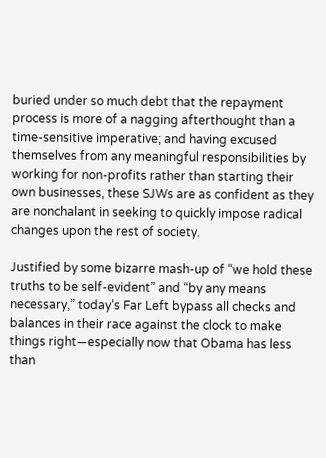buried under so much debt that the repayment process is more of a nagging afterthought than a time-sensitive imperative; and having excused themselves from any meaningful responsibilities by working for non-profits rather than starting their own businesses, these SJWs are as confident as they are nonchalant in seeking to quickly impose radical changes upon the rest of society.

Justified by some bizarre mash-up of “we hold these truths to be self-evident” and “by any means necessary,” today’s Far Left bypass all checks and balances in their race against the clock to make things right—especially now that Obama has less than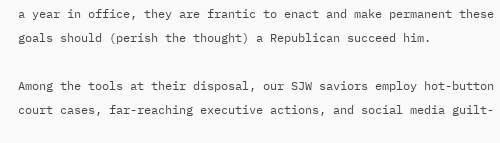a year in office, they are frantic to enact and make permanent these goals should (perish the thought) a Republican succeed him.

Among the tools at their disposal, our SJW saviors employ hot-button court cases, far-reaching executive actions, and social media guilt-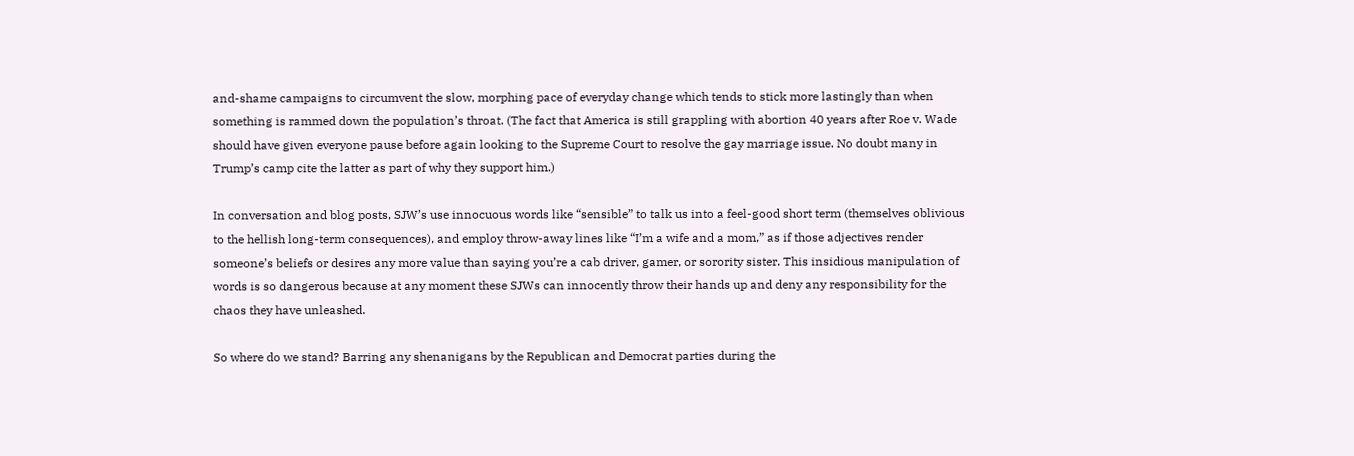and-shame campaigns to circumvent the slow, morphing pace of everyday change which tends to stick more lastingly than when something is rammed down the population’s throat. (The fact that America is still grappling with abortion 40 years after Roe v. Wade should have given everyone pause before again looking to the Supreme Court to resolve the gay marriage issue. No doubt many in Trump’s camp cite the latter as part of why they support him.)

In conversation and blog posts, SJW’s use innocuous words like “sensible” to talk us into a feel-good short term (themselves oblivious to the hellish long-term consequences), and employ throw-away lines like “I’m a wife and a mom,” as if those adjectives render someone’s beliefs or desires any more value than saying you’re a cab driver, gamer, or sorority sister. This insidious manipulation of words is so dangerous because at any moment these SJWs can innocently throw their hands up and deny any responsibility for the chaos they have unleashed.

So where do we stand? Barring any shenanigans by the Republican and Democrat parties during the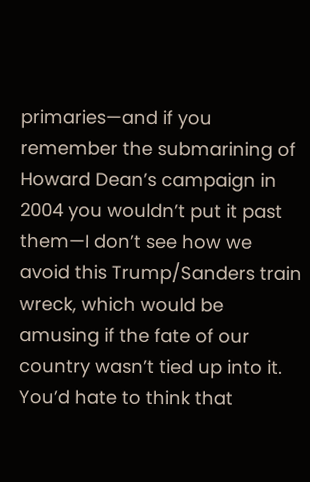primaries—and if you remember the submarining of Howard Dean’s campaign in 2004 you wouldn’t put it past them—I don’t see how we avoid this Trump/Sanders train wreck, which would be amusing if the fate of our country wasn’t tied up into it. You’d hate to think that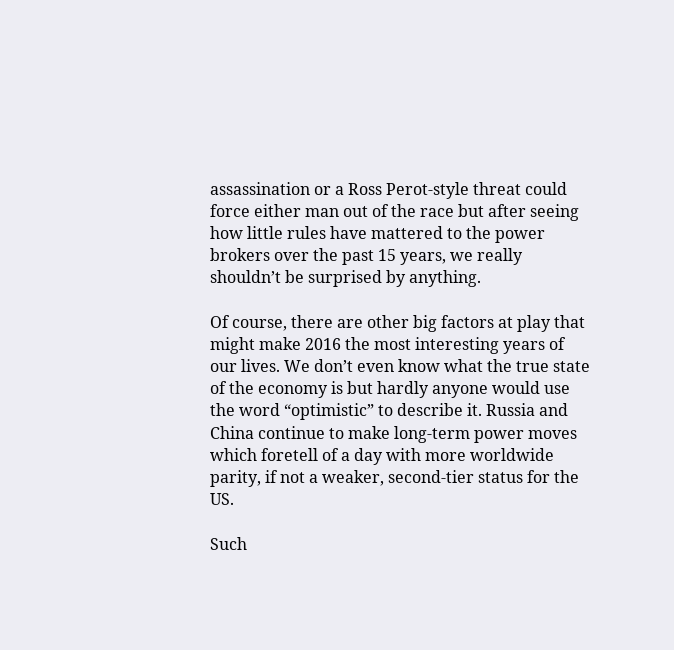assassination or a Ross Perot-style threat could force either man out of the race but after seeing how little rules have mattered to the power brokers over the past 15 years, we really shouldn’t be surprised by anything.

Of course, there are other big factors at play that might make 2016 the most interesting years of our lives. We don’t even know what the true state of the economy is but hardly anyone would use the word “optimistic” to describe it. Russia and China continue to make long-term power moves which foretell of a day with more worldwide parity, if not a weaker, second-tier status for the US.

Such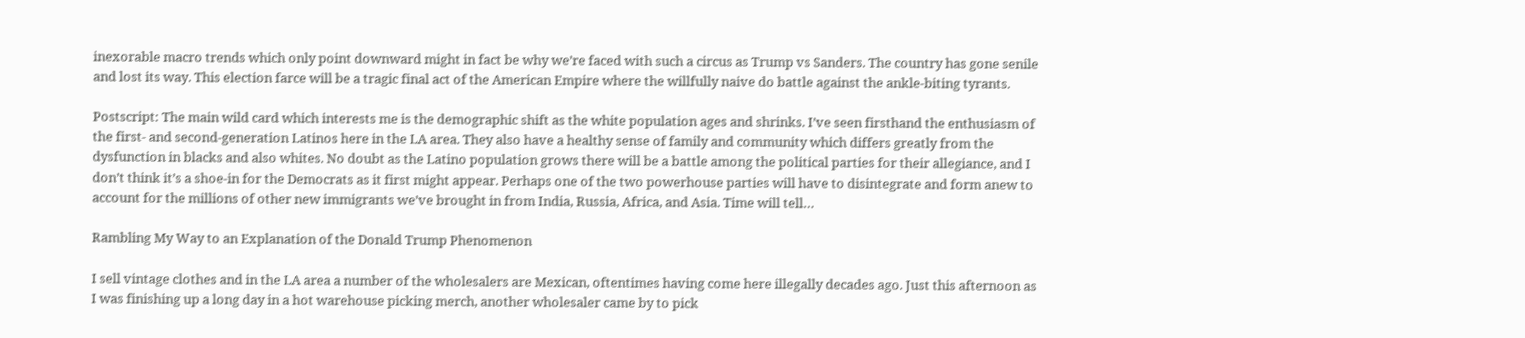inexorable macro trends which only point downward might in fact be why we’re faced with such a circus as Trump vs Sanders. The country has gone senile and lost its way. This election farce will be a tragic final act of the American Empire where the willfully naive do battle against the ankle-biting tyrants.

Postscript: The main wild card which interests me is the demographic shift as the white population ages and shrinks. I’ve seen firsthand the enthusiasm of the first- and second-generation Latinos here in the LA area. They also have a healthy sense of family and community which differs greatly from the dysfunction in blacks and also whites. No doubt as the Latino population grows there will be a battle among the political parties for their allegiance, and I don’t think it’s a shoe-in for the Democrats as it first might appear. Perhaps one of the two powerhouse parties will have to disintegrate and form anew to account for the millions of other new immigrants we’ve brought in from India, Russia, Africa, and Asia. Time will tell…

Rambling My Way to an Explanation of the Donald Trump Phenomenon

I sell vintage clothes and in the LA area a number of the wholesalers are Mexican, oftentimes having come here illegally decades ago. Just this afternoon as I was finishing up a long day in a hot warehouse picking merch, another wholesaler came by to pick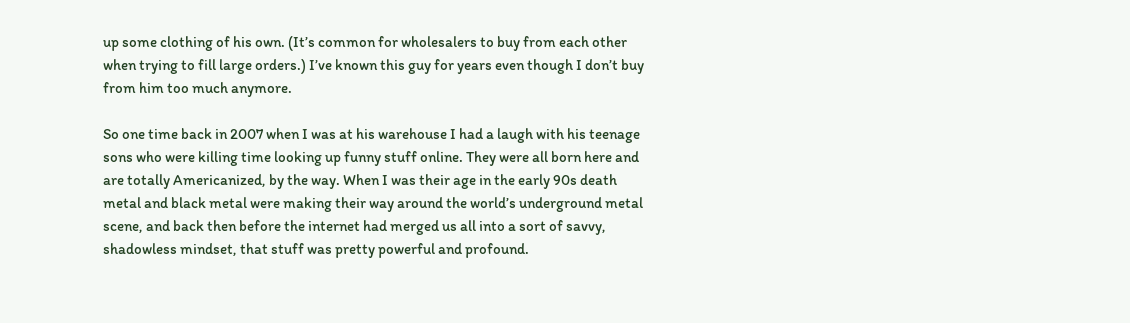up some clothing of his own. (It’s common for wholesalers to buy from each other when trying to fill large orders.) I’ve known this guy for years even though I don’t buy from him too much anymore.

So one time back in 2007 when I was at his warehouse I had a laugh with his teenage sons who were killing time looking up funny stuff online. They were all born here and are totally Americanized, by the way. When I was their age in the early 90s death metal and black metal were making their way around the world’s underground metal scene, and back then before the internet had merged us all into a sort of savvy, shadowless mindset, that stuff was pretty powerful and profound.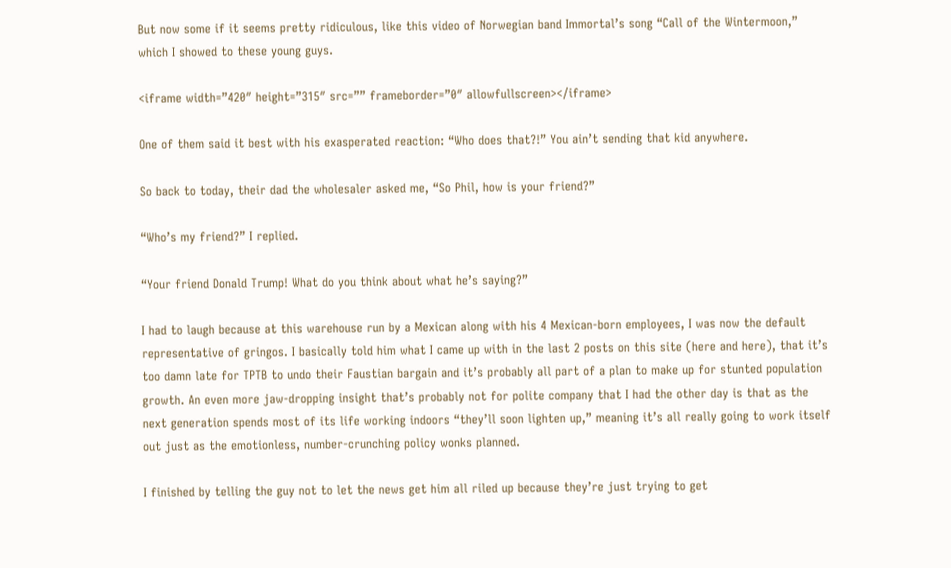But now some if it seems pretty ridiculous, like this video of Norwegian band Immortal’s song “Call of the Wintermoon,” which I showed to these young guys.

<iframe width=”420″ height=”315″ src=”” frameborder=”0″ allowfullscreen></iframe>

One of them said it best with his exasperated reaction: “Who does that?!” You ain’t sending that kid anywhere.

So back to today, their dad the wholesaler asked me, “So Phil, how is your friend?”

“Who’s my friend?” I replied.

“Your friend Donald Trump! What do you think about what he’s saying?”

I had to laugh because at this warehouse run by a Mexican along with his 4 Mexican-born employees, I was now the default representative of gringos. I basically told him what I came up with in the last 2 posts on this site (here and here), that it’s too damn late for TPTB to undo their Faustian bargain and it’s probably all part of a plan to make up for stunted population growth. An even more jaw-dropping insight that’s probably not for polite company that I had the other day is that as the next generation spends most of its life working indoors “they’ll soon lighten up,” meaning it’s all really going to work itself out just as the emotionless, number-crunching policy wonks planned.

I finished by telling the guy not to let the news get him all riled up because they’re just trying to get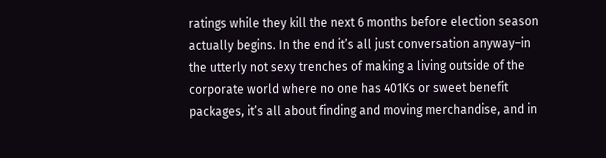ratings while they kill the next 6 months before election season actually begins. In the end it’s all just conversation anyway–in the utterly not sexy trenches of making a living outside of the corporate world where no one has 401Ks or sweet benefit packages, it’s all about finding and moving merchandise, and in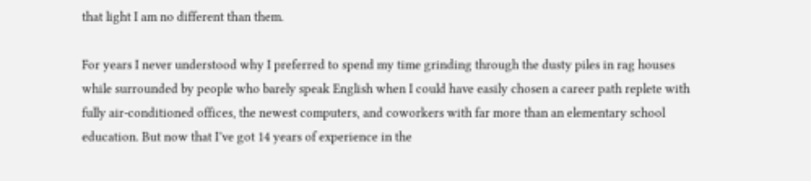that light I am no different than them.

For years I never understood why I preferred to spend my time grinding through the dusty piles in rag houses while surrounded by people who barely speak English when I could have easily chosen a career path replete with fully air-conditioned offices, the newest computers, and coworkers with far more than an elementary school education. But now that I’ve got 14 years of experience in the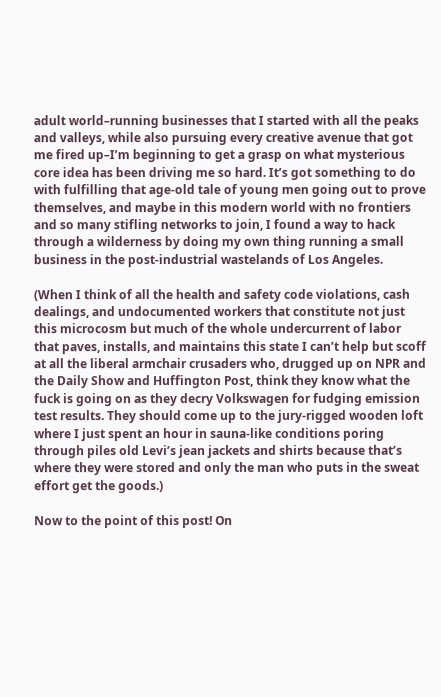adult world–running businesses that I started with all the peaks and valleys, while also pursuing every creative avenue that got me fired up–I’m beginning to get a grasp on what mysterious core idea has been driving me so hard. It’s got something to do with fulfilling that age-old tale of young men going out to prove themselves, and maybe in this modern world with no frontiers and so many stifling networks to join, I found a way to hack through a wilderness by doing my own thing running a small business in the post-industrial wastelands of Los Angeles.

(When I think of all the health and safety code violations, cash dealings, and undocumented workers that constitute not just this microcosm but much of the whole undercurrent of labor that paves, installs, and maintains this state I can’t help but scoff at all the liberal armchair crusaders who, drugged up on NPR and the Daily Show and Huffington Post, think they know what the fuck is going on as they decry Volkswagen for fudging emission test results. They should come up to the jury-rigged wooden loft where I just spent an hour in sauna-like conditions poring through piles old Levi’s jean jackets and shirts because that’s where they were stored and only the man who puts in the sweat effort get the goods.)

Now to the point of this post! On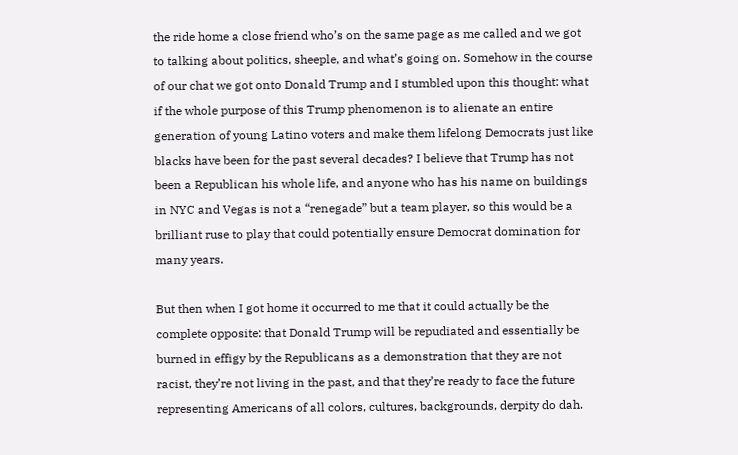the ride home a close friend who’s on the same page as me called and we got to talking about politics, sheeple, and what’s going on. Somehow in the course of our chat we got onto Donald Trump and I stumbled upon this thought: what if the whole purpose of this Trump phenomenon is to alienate an entire generation of young Latino voters and make them lifelong Democrats just like blacks have been for the past several decades? I believe that Trump has not been a Republican his whole life, and anyone who has his name on buildings in NYC and Vegas is not a “renegade” but a team player, so this would be a brilliant ruse to play that could potentially ensure Democrat domination for many years.

But then when I got home it occurred to me that it could actually be the complete opposite: that Donald Trump will be repudiated and essentially be burned in effigy by the Republicans as a demonstration that they are not racist, they’re not living in the past, and that they’re ready to face the future representing Americans of all colors, cultures, backgrounds, derpity do dah.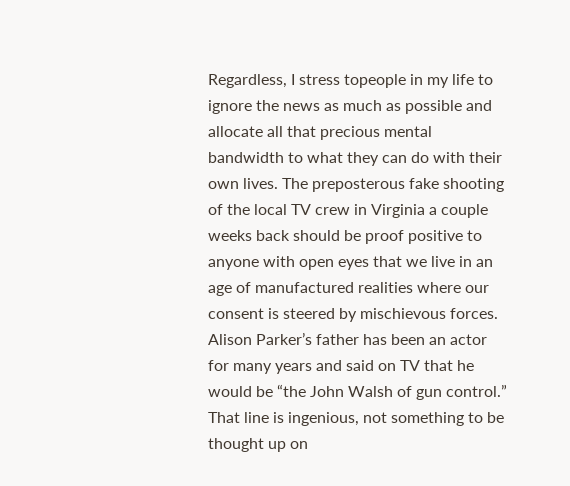Regardless, I stress topeople in my life to ignore the news as much as possible and allocate all that precious mental bandwidth to what they can do with their own lives. The preposterous fake shooting of the local TV crew in Virginia a couple weeks back should be proof positive to anyone with open eyes that we live in an age of manufactured realities where our consent is steered by mischievous forces. Alison Parker’s father has been an actor for many years and said on TV that he would be “the John Walsh of gun control.” That line is ingenious, not something to be thought up on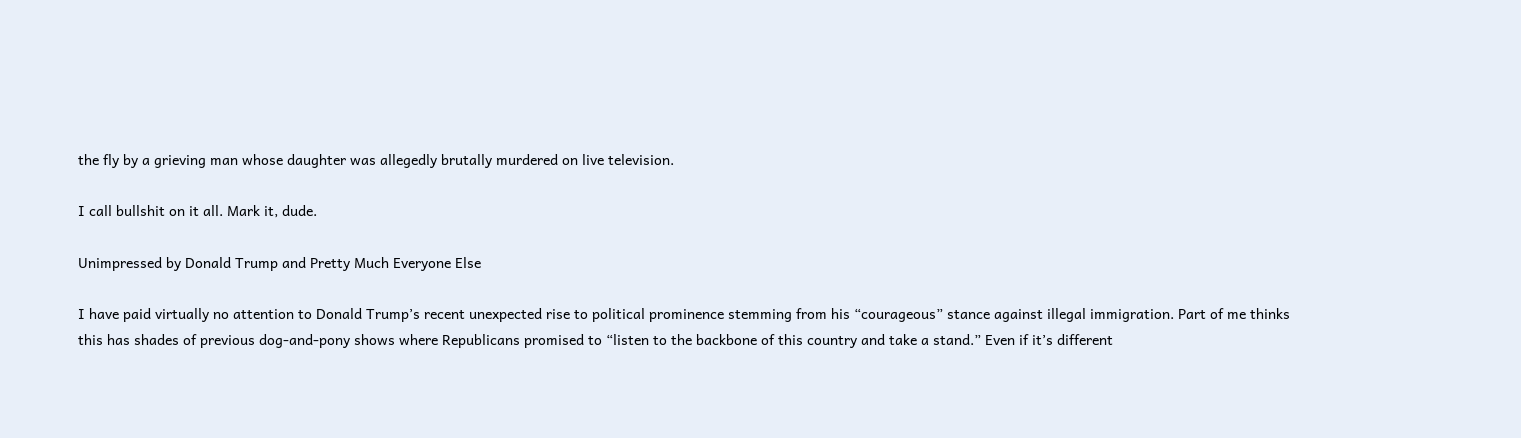the fly by a grieving man whose daughter was allegedly brutally murdered on live television.

I call bullshit on it all. Mark it, dude.

Unimpressed by Donald Trump and Pretty Much Everyone Else

I have paid virtually no attention to Donald Trump’s recent unexpected rise to political prominence stemming from his “courageous” stance against illegal immigration. Part of me thinks this has shades of previous dog-and-pony shows where Republicans promised to “listen to the backbone of this country and take a stand.” Even if it’s different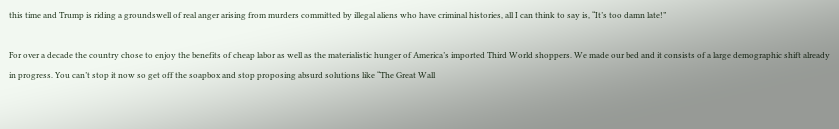this time and Trump is riding a groundswell of real anger arising from murders committed by illegal aliens who have criminal histories, all I can think to say is, “It’s too damn late!”

For over a decade the country chose to enjoy the benefits of cheap labor as well as the materialistic hunger of America’s imported Third World shoppers. We made our bed and it consists of a large demographic shift already in progress. You can’t stop it now so get off the soapbox and stop proposing absurd solutions like “The Great Wall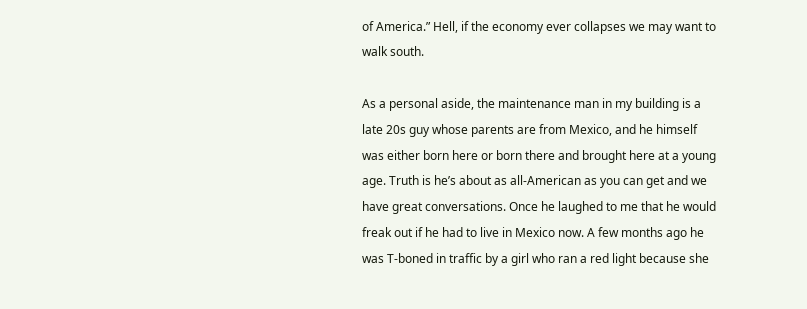of America.” Hell, if the economy ever collapses we may want to walk south.

As a personal aside, the maintenance man in my building is a late 20s guy whose parents are from Mexico, and he himself was either born here or born there and brought here at a young age. Truth is he’s about as all-American as you can get and we have great conversations. Once he laughed to me that he would freak out if he had to live in Mexico now. A few months ago he was T-boned in traffic by a girl who ran a red light because she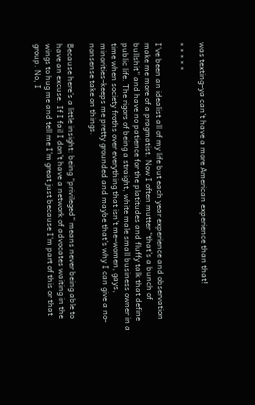was texting–ya can’t have a more American experience than that!

* * * * *

I’ve been an idealist all of my life but each year experience and observation make me more of a pragmatist. Now I often mutter “that’s a bunch of bullshit” and have no patience for the platitudes and fluffy talk that define public life. The rigors of being a straight, white male small business owner in a time when society froths over everything that isn’t me–women, gays, minorities–keeps me pretty grounded and maybe that’s why I can give a no-nonsense take on things.

Because here’s a little insight: being “privileged” means never being able to have an excuse. If I fail I don’t have a network of advocates waiting in the wings to hug me and tell me I’m great just because I’m part of this or that group. No, I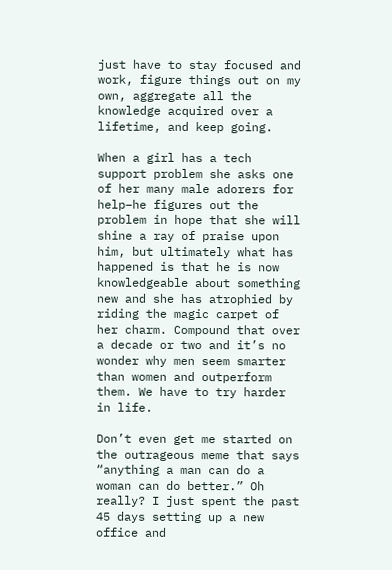just have to stay focused and work, figure things out on my own, aggregate all the knowledge acquired over a lifetime, and keep going.

When a girl has a tech support problem she asks one of her many male adorers for help–he figures out the problem in hope that she will shine a ray of praise upon him, but ultimately what has happened is that he is now knowledgeable about something new and she has atrophied by riding the magic carpet of her charm. Compound that over a decade or two and it’s no wonder why men seem smarter than women and outperform them. We have to try harder in life.

Don’t even get me started on the outrageous meme that says “anything a man can do a woman can do better.” Oh really? I just spent the past 45 days setting up a new office and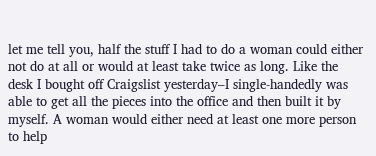let me tell you, half the stuff I had to do a woman could either not do at all or would at least take twice as long. Like the desk I bought off Craigslist yesterday–I single-handedly was able to get all the pieces into the office and then built it by myself. A woman would either need at least one more person to help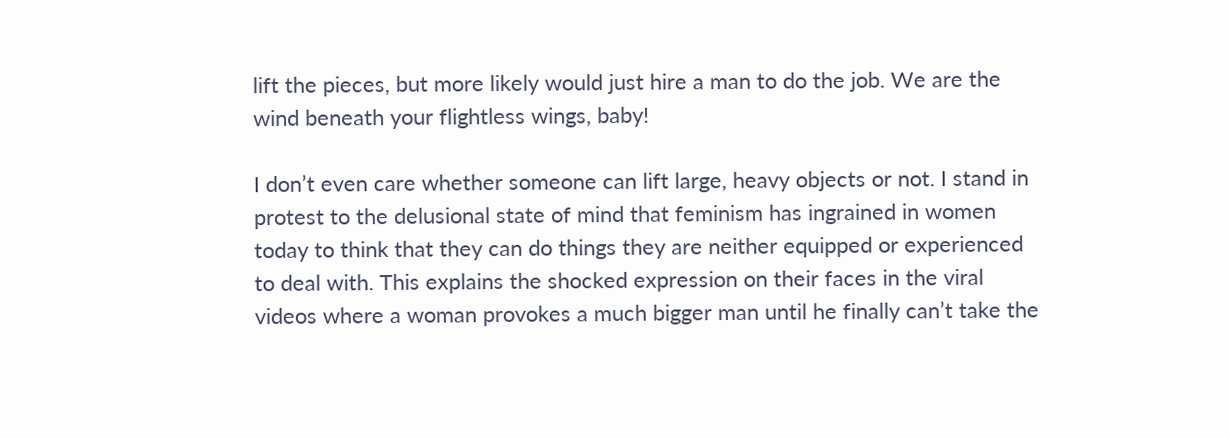lift the pieces, but more likely would just hire a man to do the job. We are the wind beneath your flightless wings, baby!

I don’t even care whether someone can lift large, heavy objects or not. I stand in protest to the delusional state of mind that feminism has ingrained in women today to think that they can do things they are neither equipped or experienced to deal with. This explains the shocked expression on their faces in the viral videos where a woman provokes a much bigger man until he finally can’t take the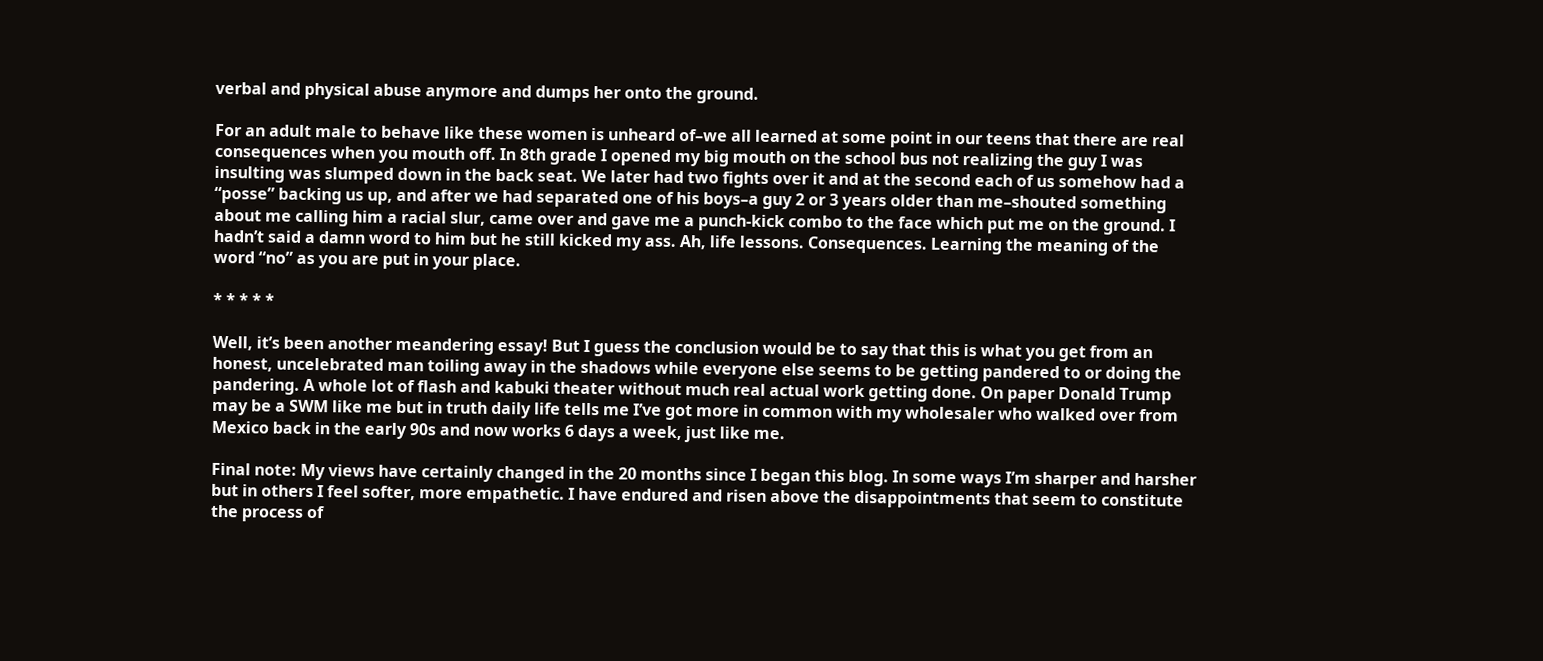verbal and physical abuse anymore and dumps her onto the ground.

For an adult male to behave like these women is unheard of–we all learned at some point in our teens that there are real consequences when you mouth off. In 8th grade I opened my big mouth on the school bus not realizing the guy I was insulting was slumped down in the back seat. We later had two fights over it and at the second each of us somehow had a “posse” backing us up, and after we had separated one of his boys–a guy 2 or 3 years older than me–shouted something about me calling him a racial slur, came over and gave me a punch-kick combo to the face which put me on the ground. I hadn’t said a damn word to him but he still kicked my ass. Ah, life lessons. Consequences. Learning the meaning of the word “no” as you are put in your place.

* * * * *

Well, it’s been another meandering essay! But I guess the conclusion would be to say that this is what you get from an honest, uncelebrated man toiling away in the shadows while everyone else seems to be getting pandered to or doing the pandering. A whole lot of flash and kabuki theater without much real actual work getting done. On paper Donald Trump may be a SWM like me but in truth daily life tells me I’ve got more in common with my wholesaler who walked over from Mexico back in the early 90s and now works 6 days a week, just like me.

Final note: My views have certainly changed in the 20 months since I began this blog. In some ways I’m sharper and harsher but in others I feel softer, more empathetic. I have endured and risen above the disappointments that seem to constitute the process of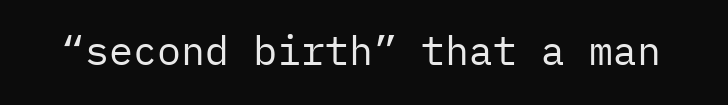“second birth” that a man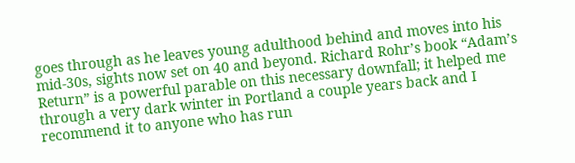goes through as he leaves young adulthood behind and moves into his mid-30s, sights now set on 40 and beyond. Richard Rohr’s book “Adam’s Return” is a powerful parable on this necessary downfall; it helped me through a very dark winter in Portland a couple years back and I recommend it to anyone who has run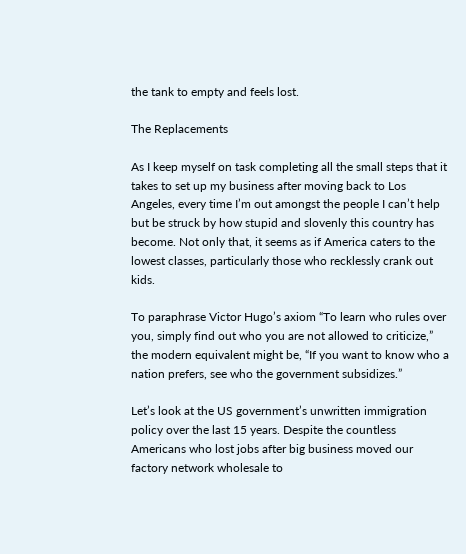the tank to empty and feels lost.

The Replacements

As I keep myself on task completing all the small steps that it takes to set up my business after moving back to Los Angeles, every time I’m out amongst the people I can’t help but be struck by how stupid and slovenly this country has become. Not only that, it seems as if America caters to the lowest classes, particularly those who recklessly crank out kids.

To paraphrase Victor Hugo’s axiom “To learn who rules over you, simply find out who you are not allowed to criticize,” the modern equivalent might be, “If you want to know who a nation prefers, see who the government subsidizes.”

Let’s look at the US government’s unwritten immigration policy over the last 15 years. Despite the countless Americans who lost jobs after big business moved our factory network wholesale to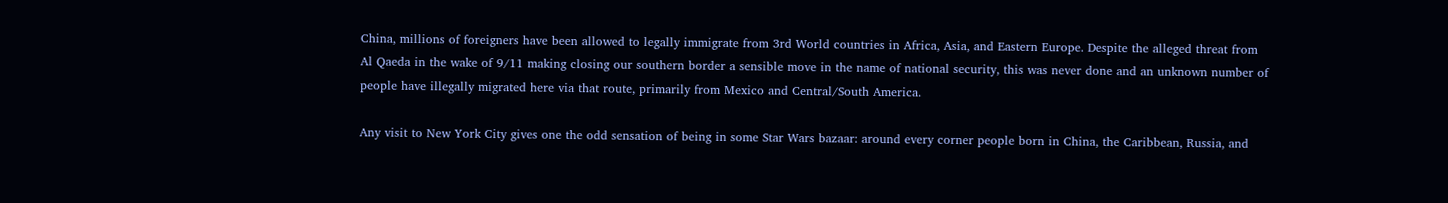China, millions of foreigners have been allowed to legally immigrate from 3rd World countries in Africa, Asia, and Eastern Europe. Despite the alleged threat from Al Qaeda in the wake of 9/11 making closing our southern border a sensible move in the name of national security, this was never done and an unknown number of people have illegally migrated here via that route, primarily from Mexico and Central/South America.

Any visit to New York City gives one the odd sensation of being in some Star Wars bazaar: around every corner people born in China, the Caribbean, Russia, and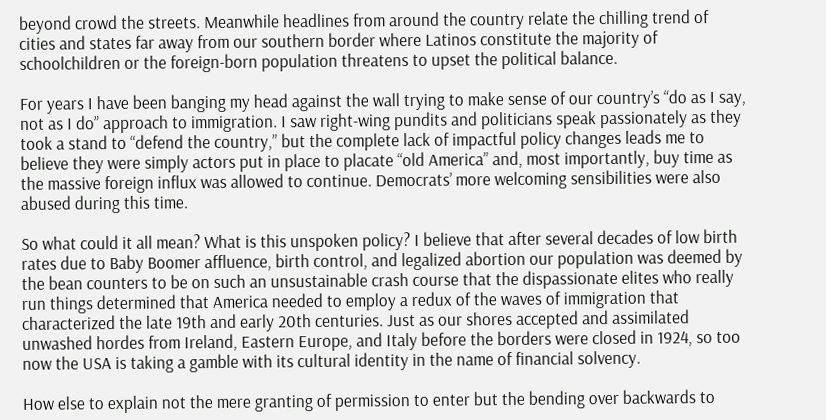beyond crowd the streets. Meanwhile headlines from around the country relate the chilling trend of cities and states far away from our southern border where Latinos constitute the majority of schoolchildren or the foreign-born population threatens to upset the political balance.

For years I have been banging my head against the wall trying to make sense of our country’s “do as I say, not as I do” approach to immigration. I saw right-wing pundits and politicians speak passionately as they took a stand to “defend the country,” but the complete lack of impactful policy changes leads me to believe they were simply actors put in place to placate “old America” and, most importantly, buy time as the massive foreign influx was allowed to continue. Democrats’ more welcoming sensibilities were also abused during this time.

So what could it all mean? What is this unspoken policy? I believe that after several decades of low birth rates due to Baby Boomer affluence, birth control, and legalized abortion our population was deemed by the bean counters to be on such an unsustainable crash course that the dispassionate elites who really run things determined that America needed to employ a redux of the waves of immigration that characterized the late 19th and early 20th centuries. Just as our shores accepted and assimilated unwashed hordes from Ireland, Eastern Europe, and Italy before the borders were closed in 1924, so too now the USA is taking a gamble with its cultural identity in the name of financial solvency.

How else to explain not the mere granting of permission to enter but the bending over backwards to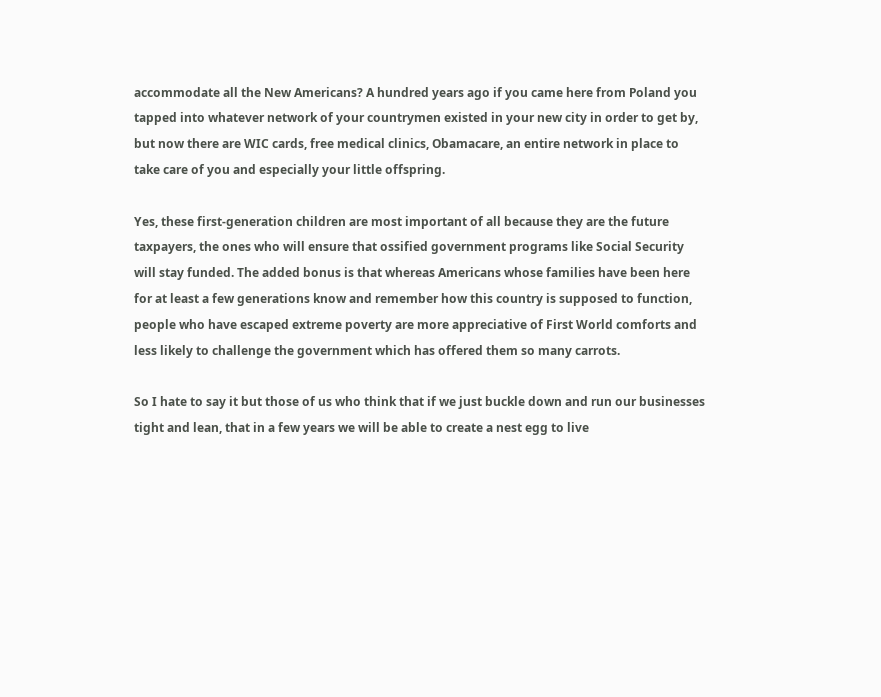accommodate all the New Americans? A hundred years ago if you came here from Poland you tapped into whatever network of your countrymen existed in your new city in order to get by, but now there are WIC cards, free medical clinics, Obamacare, an entire network in place to take care of you and especially your little offspring.

Yes, these first-generation children are most important of all because they are the future taxpayers, the ones who will ensure that ossified government programs like Social Security will stay funded. The added bonus is that whereas Americans whose families have been here for at least a few generations know and remember how this country is supposed to function, people who have escaped extreme poverty are more appreciative of First World comforts and less likely to challenge the government which has offered them so many carrots.

So I hate to say it but those of us who think that if we just buckle down and run our businesses tight and lean, that in a few years we will be able to create a nest egg to live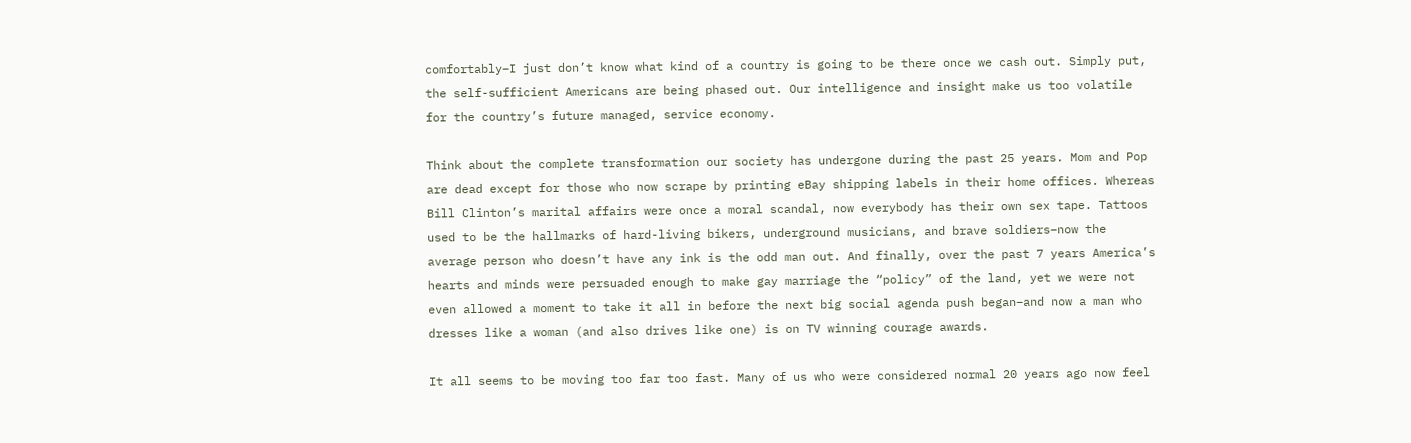comfortably–I just don’t know what kind of a country is going to be there once we cash out. Simply put, the self-sufficient Americans are being phased out. Our intelligence and insight make us too volatile for the country’s future managed, service economy.

Think about the complete transformation our society has undergone during the past 25 years. Mom and Pop are dead except for those who now scrape by printing eBay shipping labels in their home offices. Whereas Bill Clinton’s marital affairs were once a moral scandal, now everybody has their own sex tape. Tattoos used to be the hallmarks of hard-living bikers, underground musicians, and brave soldiers–now the average person who doesn’t have any ink is the odd man out. And finally, over the past 7 years America’s hearts and minds were persuaded enough to make gay marriage the “policy” of the land, yet we were not even allowed a moment to take it all in before the next big social agenda push began–and now a man who dresses like a woman (and also drives like one) is on TV winning courage awards.

It all seems to be moving too far too fast. Many of us who were considered normal 20 years ago now feel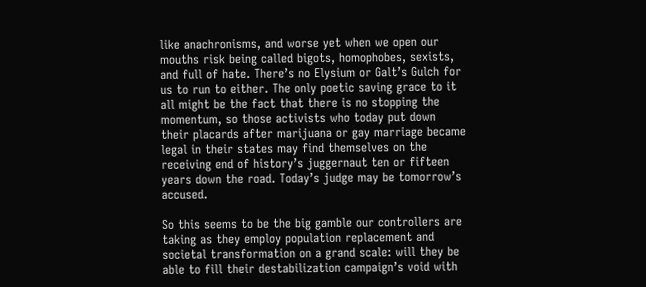like anachronisms, and worse yet when we open our mouths risk being called bigots, homophobes, sexists, and full of hate. There’s no Elysium or Galt’s Gulch for us to run to either. The only poetic saving grace to it all might be the fact that there is no stopping the momentum, so those activists who today put down their placards after marijuana or gay marriage became legal in their states may find themselves on the receiving end of history’s juggernaut ten or fifteen years down the road. Today’s judge may be tomorrow’s accused.

So this seems to be the big gamble our controllers are taking as they employ population replacement and societal transformation on a grand scale: will they be able to fill their destabilization campaign’s void with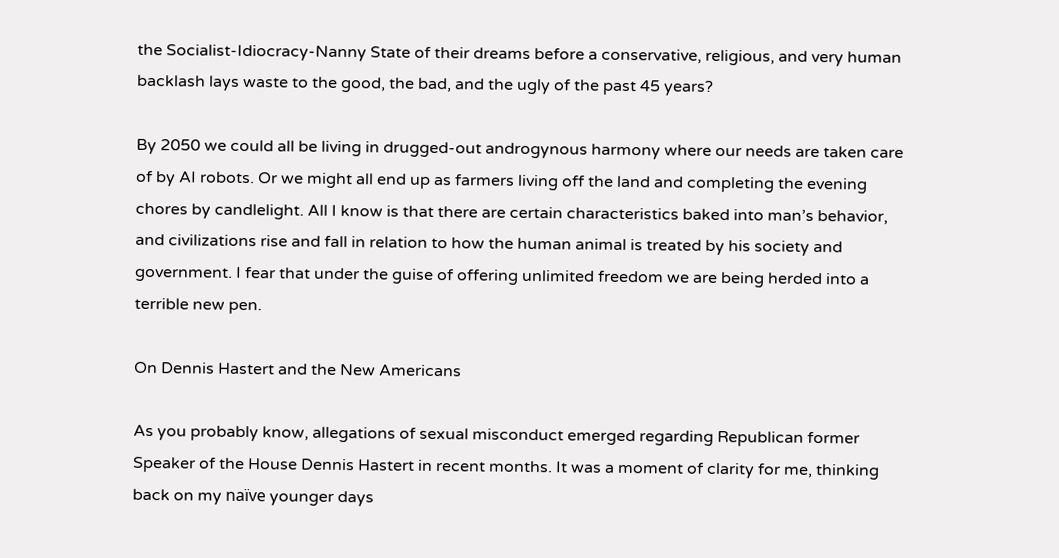the Socialist-Idiocracy-Nanny State of their dreams before a conservative, religious, and very human backlash lays waste to the good, the bad, and the ugly of the past 45 years?

By 2050 we could all be living in drugged-out androgynous harmony where our needs are taken care of by AI robots. Or we might all end up as farmers living off the land and completing the evening chores by candlelight. All I know is that there are certain characteristics baked into man’s behavior, and civilizations rise and fall in relation to how the human animal is treated by his society and government. I fear that under the guise of offering unlimited freedom we are being herded into a terrible new pen.

On Dennis Hastert and the New Americans

As you probably know, allegations of sexual misconduct emerged regarding Republican former Speaker of the House Dennis Hastert in recent months. It was a moment of clarity for me, thinking back on my naïve younger days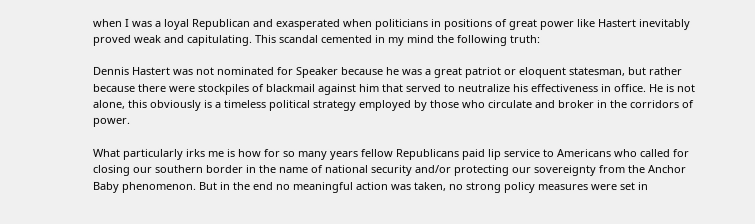when I was a loyal Republican and exasperated when politicians in positions of great power like Hastert inevitably proved weak and capitulating. This scandal cemented in my mind the following truth:

Dennis Hastert was not nominated for Speaker because he was a great patriot or eloquent statesman, but rather because there were stockpiles of blackmail against him that served to neutralize his effectiveness in office. He is not alone, this obviously is a timeless political strategy employed by those who circulate and broker in the corridors of power.

What particularly irks me is how for so many years fellow Republicans paid lip service to Americans who called for closing our southern border in the name of national security and/or protecting our sovereignty from the Anchor Baby phenomenon. But in the end no meaningful action was taken, no strong policy measures were set in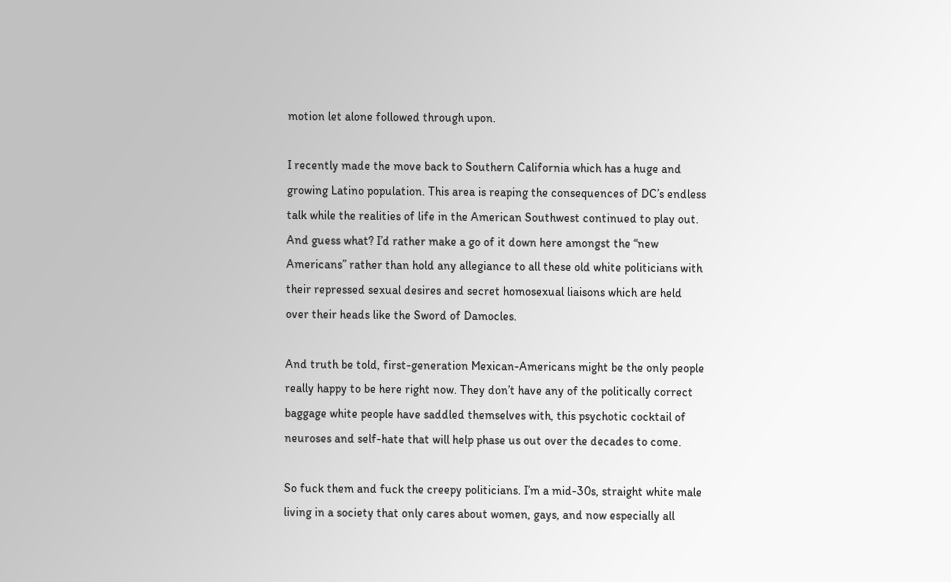motion let alone followed through upon.

I recently made the move back to Southern California which has a huge and growing Latino population. This area is reaping the consequences of DC’s endless talk while the realities of life in the American Southwest continued to play out. And guess what? I’d rather make a go of it down here amongst the “new Americans” rather than hold any allegiance to all these old white politicians with their repressed sexual desires and secret homosexual liaisons which are held over their heads like the Sword of Damocles.

And truth be told, first-generation Mexican-Americans might be the only people really happy to be here right now. They don’t have any of the politically correct baggage white people have saddled themselves with, this psychotic cocktail of neuroses and self-hate that will help phase us out over the decades to come.

So fuck them and fuck the creepy politicians. I’m a mid-30s, straight white male living in a society that only cares about women, gays, and now especially all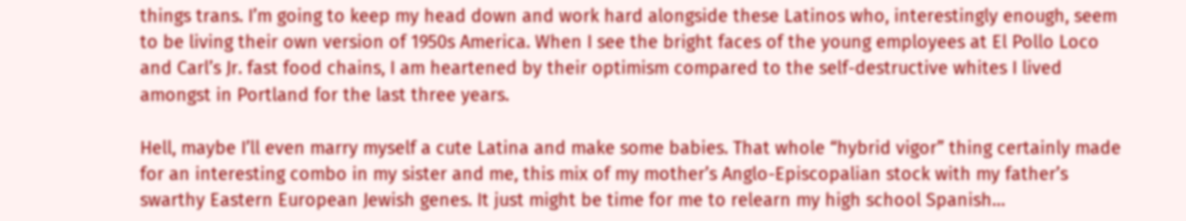things trans. I’m going to keep my head down and work hard alongside these Latinos who, interestingly enough, seem to be living their own version of 1950s America. When I see the bright faces of the young employees at El Pollo Loco and Carl’s Jr. fast food chains, I am heartened by their optimism compared to the self-destructive whites I lived amongst in Portland for the last three years.

Hell, maybe I’ll even marry myself a cute Latina and make some babies. That whole “hybrid vigor” thing certainly made for an interesting combo in my sister and me, this mix of my mother’s Anglo-Episcopalian stock with my father’s swarthy Eastern European Jewish genes. It just might be time for me to relearn my high school Spanish…